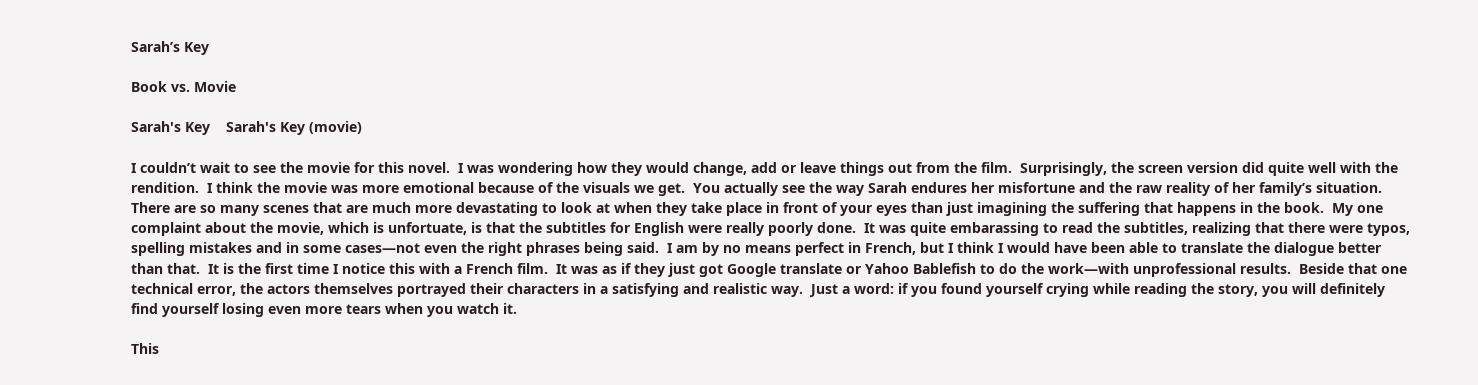Sarah’s Key

Book vs. Movie

Sarah's Key    Sarah's Key (movie)

I couldn’t wait to see the movie for this novel.  I was wondering how they would change, add or leave things out from the film.  Surprisingly, the screen version did quite well with the rendition.  I think the movie was more emotional because of the visuals we get.  You actually see the way Sarah endures her misfortune and the raw reality of her family’s situation.  There are so many scenes that are much more devastating to look at when they take place in front of your eyes than just imagining the suffering that happens in the book.  My one complaint about the movie, which is unfortuate, is that the subtitles for English were really poorly done.  It was quite embarassing to read the subtitles, realizing that there were typos, spelling mistakes and in some cases—not even the right phrases being said.  I am by no means perfect in French, but I think I would have been able to translate the dialogue better than that.  It is the first time I notice this with a French film.  It was as if they just got Google translate or Yahoo Bablefish to do the work—with unprofessional results.  Beside that one technical error, the actors themselves portrayed their characters in a satisfying and realistic way.  Just a word: if you found yourself crying while reading the story, you will definitely find yourself losing even more tears when you watch it.

This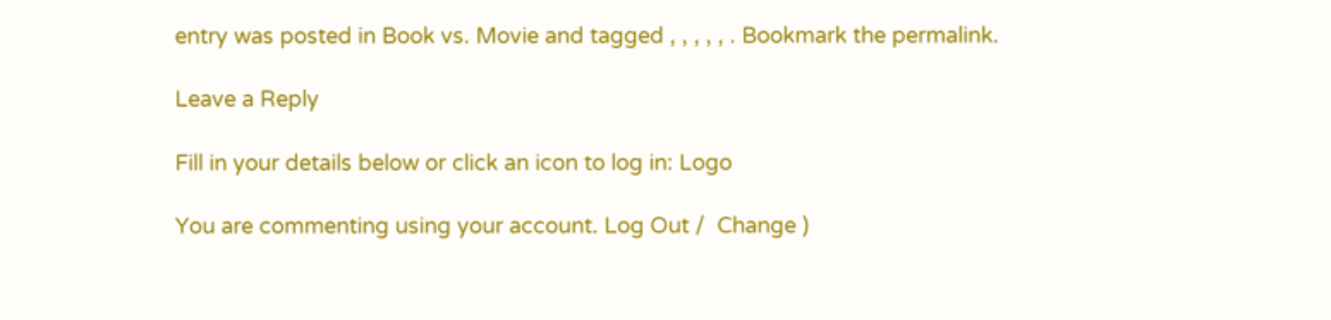entry was posted in Book vs. Movie and tagged , , , , , . Bookmark the permalink.

Leave a Reply

Fill in your details below or click an icon to log in: Logo

You are commenting using your account. Log Out /  Change )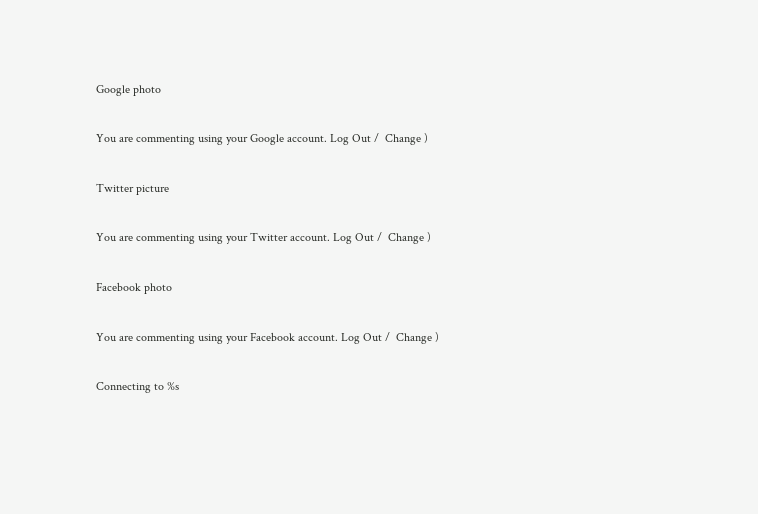Google photo

You are commenting using your Google account. Log Out /  Change )

Twitter picture

You are commenting using your Twitter account. Log Out /  Change )

Facebook photo

You are commenting using your Facebook account. Log Out /  Change )

Connecting to %s